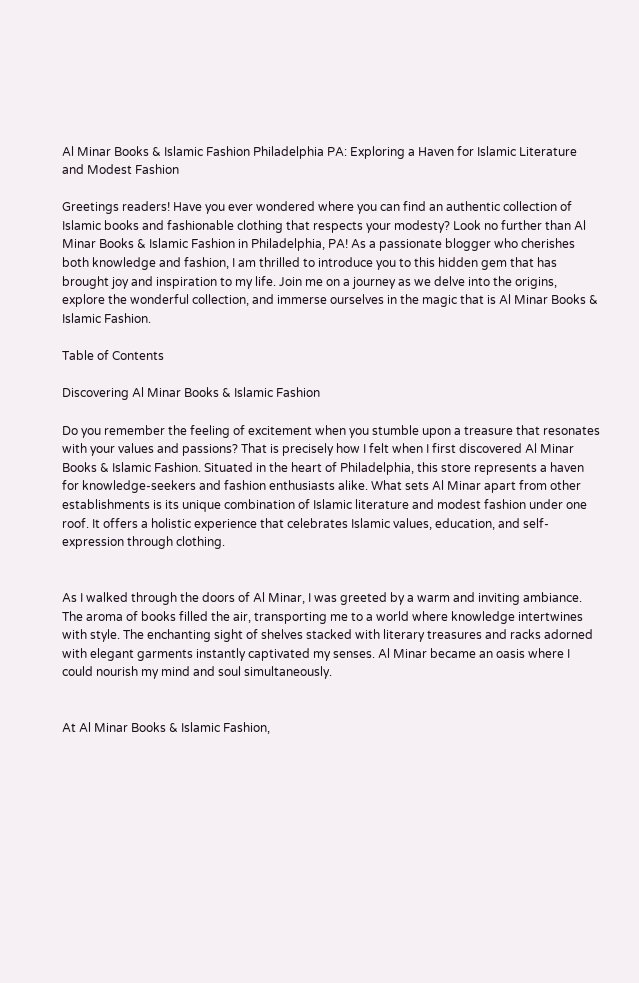Al Minar Books & Islamic Fashion Philadelphia PA: Exploring a Haven for Islamic Literature and Modest Fashion

Greetings readers! Have you ever wondered where you can find an authentic collection of Islamic books and fashionable clothing that respects your modesty? Look no further than Al Minar Books & Islamic Fashion in Philadelphia, PA! As a passionate blogger who cherishes both knowledge and fashion, I am thrilled to introduce you to this hidden gem that has brought joy and inspiration to my life. Join me on a journey as we delve into the origins, explore the wonderful collection, and immerse ourselves in the magic that is Al Minar Books & Islamic Fashion.

Table of Contents

Discovering Al Minar Books & Islamic Fashion

Do you remember the feeling of excitement when you stumble upon a treasure that resonates with your values and passions? That is precisely how I felt when I first discovered Al Minar Books & Islamic Fashion. Situated in the heart of Philadelphia, this store represents a haven for knowledge-seekers and fashion enthusiasts alike. What sets Al Minar apart from other establishments is its unique combination of Islamic literature and modest fashion under one roof. It offers a holistic experience that celebrates Islamic values, education, and self-expression through clothing.


As I walked through the doors of Al Minar, I was greeted by a warm and inviting ambiance. The aroma of books filled the air, transporting me to a world where knowledge intertwines with style. The enchanting sight of shelves stacked with literary treasures and racks adorned with elegant garments instantly captivated my senses. Al Minar became an oasis where I could nourish my mind and soul simultaneously.


At Al Minar Books & Islamic Fashion,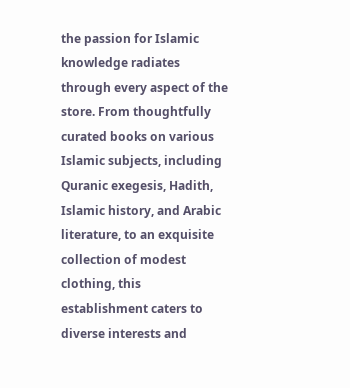the passion for Islamic knowledge radiates through every aspect of the store. From thoughtfully curated books on various Islamic subjects, including Quranic exegesis, Hadith, Islamic history, and Arabic literature, to an exquisite collection of modest clothing, this establishment caters to diverse interests and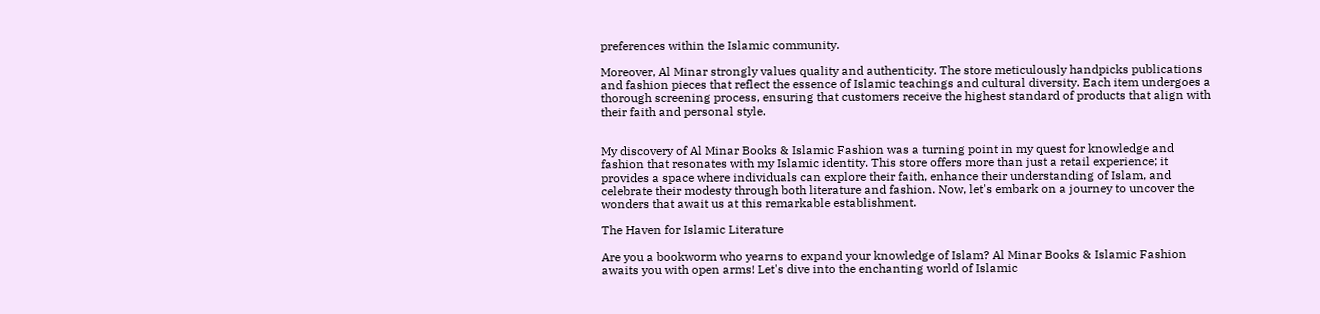preferences within the Islamic community.

Moreover, Al Minar strongly values quality and authenticity. The store meticulously handpicks publications and fashion pieces that reflect the essence of Islamic teachings and cultural diversity. Each item undergoes a thorough screening process, ensuring that customers receive the highest standard of products that align with their faith and personal style.


My discovery of Al Minar Books & Islamic Fashion was a turning point in my quest for knowledge and fashion that resonates with my Islamic identity. This store offers more than just a retail experience; it provides a space where individuals can explore their faith, enhance their understanding of Islam, and celebrate their modesty through both literature and fashion. Now, let's embark on a journey to uncover the wonders that await us at this remarkable establishment.

The Haven for Islamic Literature

Are you a bookworm who yearns to expand your knowledge of Islam? Al Minar Books & Islamic Fashion awaits you with open arms! Let's dive into the enchanting world of Islamic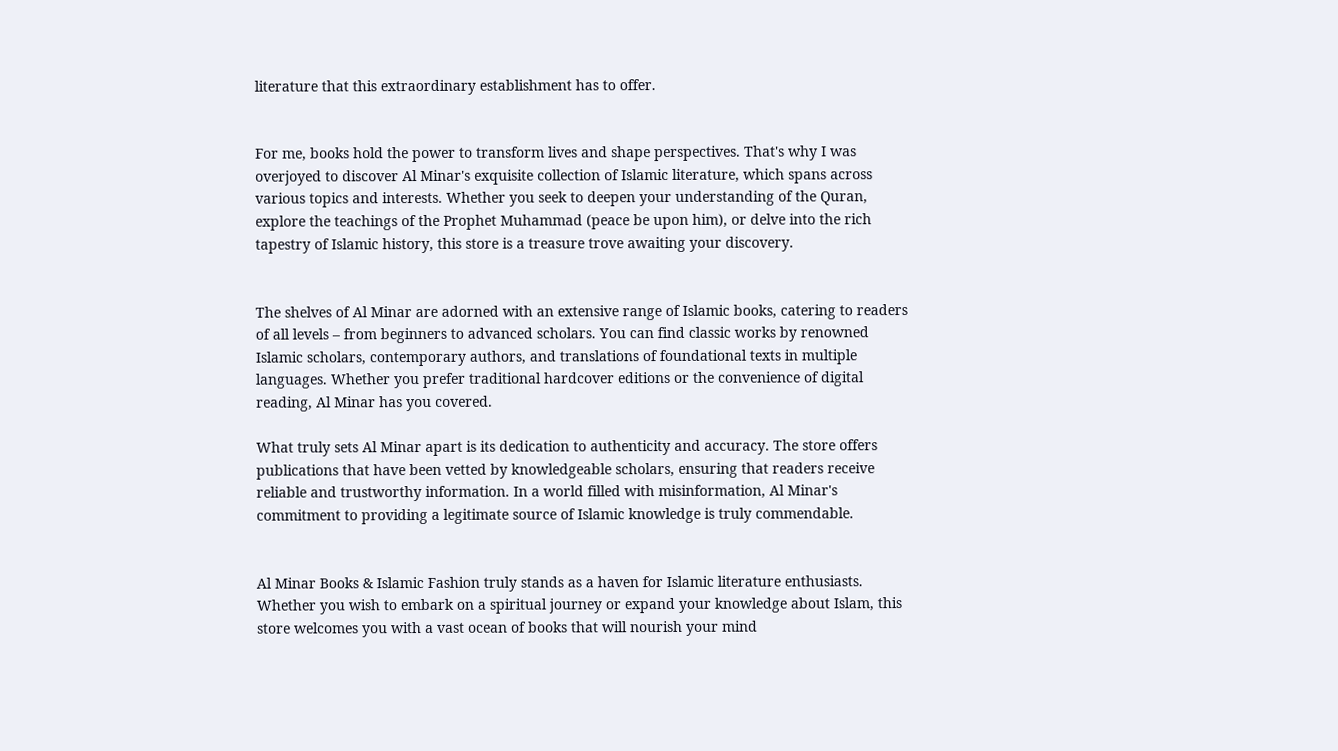literature that this extraordinary establishment has to offer.


For me, books hold the power to transform lives and shape perspectives. That's why I was overjoyed to discover Al Minar's exquisite collection of Islamic literature, which spans across various topics and interests. Whether you seek to deepen your understanding of the Quran, explore the teachings of the Prophet Muhammad (peace be upon him), or delve into the rich tapestry of Islamic history, this store is a treasure trove awaiting your discovery.


The shelves of Al Minar are adorned with an extensive range of Islamic books, catering to readers of all levels – from beginners to advanced scholars. You can find classic works by renowned Islamic scholars, contemporary authors, and translations of foundational texts in multiple languages. Whether you prefer traditional hardcover editions or the convenience of digital reading, Al Minar has you covered.

What truly sets Al Minar apart is its dedication to authenticity and accuracy. The store offers publications that have been vetted by knowledgeable scholars, ensuring that readers receive reliable and trustworthy information. In a world filled with misinformation, Al Minar's commitment to providing a legitimate source of Islamic knowledge is truly commendable.


Al Minar Books & Islamic Fashion truly stands as a haven for Islamic literature enthusiasts. Whether you wish to embark on a spiritual journey or expand your knowledge about Islam, this store welcomes you with a vast ocean of books that will nourish your mind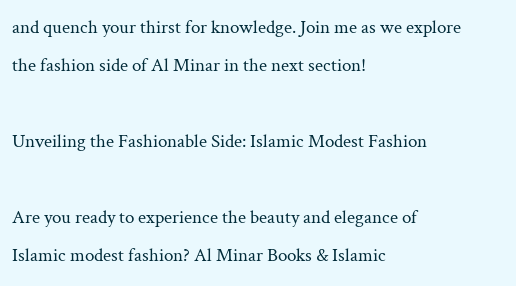and quench your thirst for knowledge. Join me as we explore the fashion side of Al Minar in the next section!

Unveiling the Fashionable Side: Islamic Modest Fashion

Are you ready to experience the beauty and elegance of Islamic modest fashion? Al Minar Books & Islamic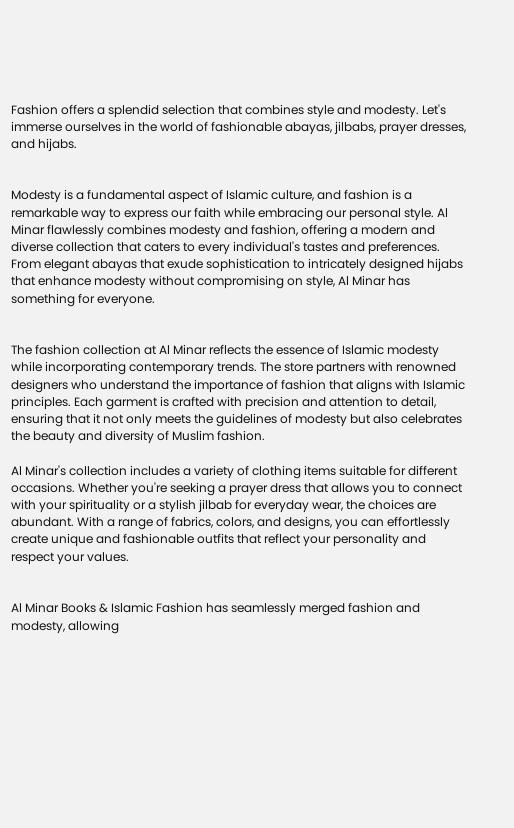Fashion offers a splendid selection that combines style and modesty. Let's immerse ourselves in the world of fashionable abayas, jilbabs, prayer dresses, and hijabs.


Modesty is a fundamental aspect of Islamic culture, and fashion is a remarkable way to express our faith while embracing our personal style. Al Minar flawlessly combines modesty and fashion, offering a modern and diverse collection that caters to every individual's tastes and preferences. From elegant abayas that exude sophistication to intricately designed hijabs that enhance modesty without compromising on style, Al Minar has something for everyone.


The fashion collection at Al Minar reflects the essence of Islamic modesty while incorporating contemporary trends. The store partners with renowned designers who understand the importance of fashion that aligns with Islamic principles. Each garment is crafted with precision and attention to detail, ensuring that it not only meets the guidelines of modesty but also celebrates the beauty and diversity of Muslim fashion.

Al Minar's collection includes a variety of clothing items suitable for different occasions. Whether you're seeking a prayer dress that allows you to connect with your spirituality or a stylish jilbab for everyday wear, the choices are abundant. With a range of fabrics, colors, and designs, you can effortlessly create unique and fashionable outfits that reflect your personality and respect your values.


Al Minar Books & Islamic Fashion has seamlessly merged fashion and modesty, allowing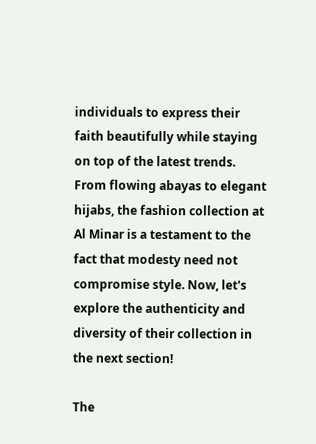individuals to express their faith beautifully while staying on top of the latest trends. From flowing abayas to elegant hijabs, the fashion collection at Al Minar is a testament to the fact that modesty need not compromise style. Now, let's explore the authenticity and diversity of their collection in the next section!

The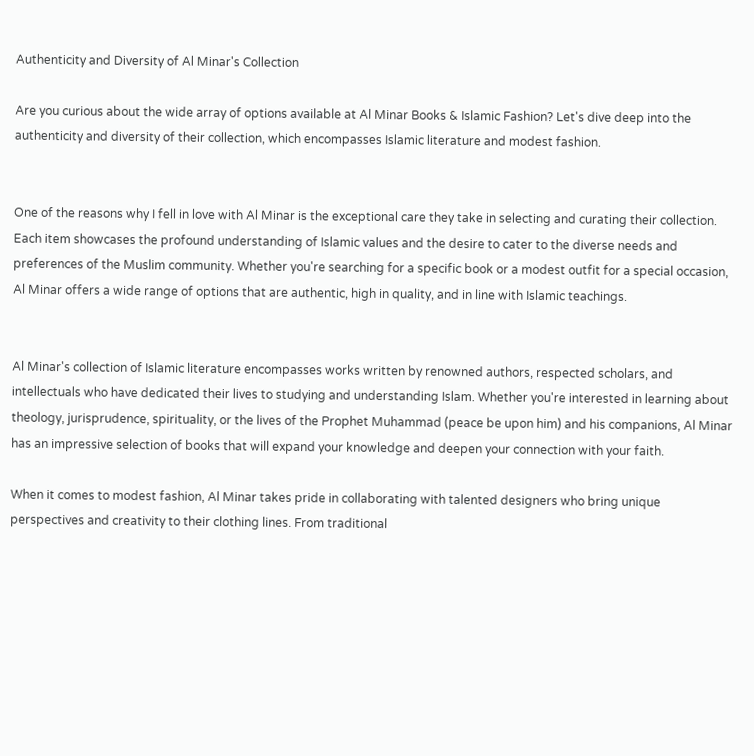Authenticity and Diversity of Al Minar's Collection

Are you curious about the wide array of options available at Al Minar Books & Islamic Fashion? Let's dive deep into the authenticity and diversity of their collection, which encompasses Islamic literature and modest fashion.


One of the reasons why I fell in love with Al Minar is the exceptional care they take in selecting and curating their collection. Each item showcases the profound understanding of Islamic values and the desire to cater to the diverse needs and preferences of the Muslim community. Whether you're searching for a specific book or a modest outfit for a special occasion, Al Minar offers a wide range of options that are authentic, high in quality, and in line with Islamic teachings.


Al Minar's collection of Islamic literature encompasses works written by renowned authors, respected scholars, and intellectuals who have dedicated their lives to studying and understanding Islam. Whether you're interested in learning about theology, jurisprudence, spirituality, or the lives of the Prophet Muhammad (peace be upon him) and his companions, Al Minar has an impressive selection of books that will expand your knowledge and deepen your connection with your faith.

When it comes to modest fashion, Al Minar takes pride in collaborating with talented designers who bring unique perspectives and creativity to their clothing lines. From traditional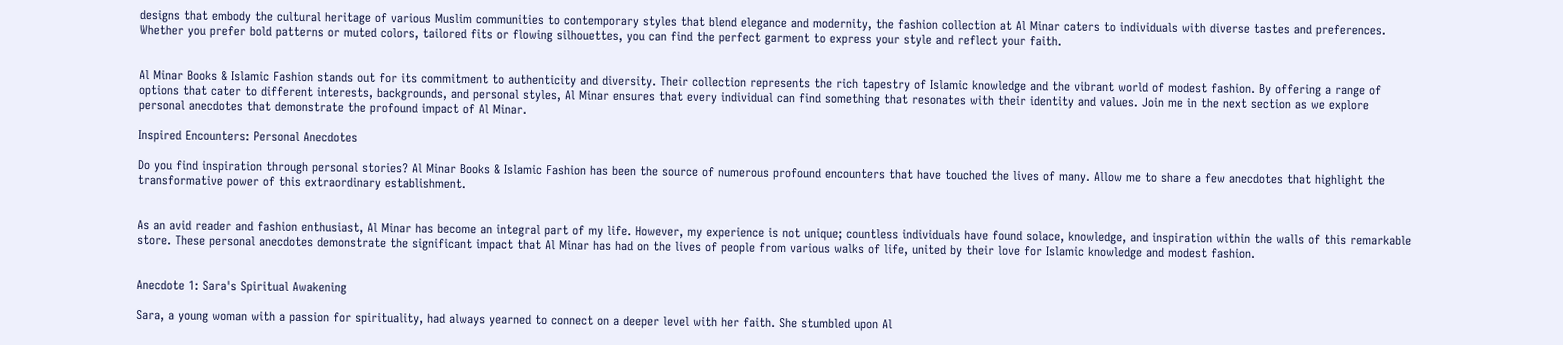designs that embody the cultural heritage of various Muslim communities to contemporary styles that blend elegance and modernity, the fashion collection at Al Minar caters to individuals with diverse tastes and preferences. Whether you prefer bold patterns or muted colors, tailored fits or flowing silhouettes, you can find the perfect garment to express your style and reflect your faith.


Al Minar Books & Islamic Fashion stands out for its commitment to authenticity and diversity. Their collection represents the rich tapestry of Islamic knowledge and the vibrant world of modest fashion. By offering a range of options that cater to different interests, backgrounds, and personal styles, Al Minar ensures that every individual can find something that resonates with their identity and values. Join me in the next section as we explore personal anecdotes that demonstrate the profound impact of Al Minar.

Inspired Encounters: Personal Anecdotes

Do you find inspiration through personal stories? Al Minar Books & Islamic Fashion has been the source of numerous profound encounters that have touched the lives of many. Allow me to share a few anecdotes that highlight the transformative power of this extraordinary establishment.


As an avid reader and fashion enthusiast, Al Minar has become an integral part of my life. However, my experience is not unique; countless individuals have found solace, knowledge, and inspiration within the walls of this remarkable store. These personal anecdotes demonstrate the significant impact that Al Minar has had on the lives of people from various walks of life, united by their love for Islamic knowledge and modest fashion.


Anecdote 1: Sara's Spiritual Awakening

Sara, a young woman with a passion for spirituality, had always yearned to connect on a deeper level with her faith. She stumbled upon Al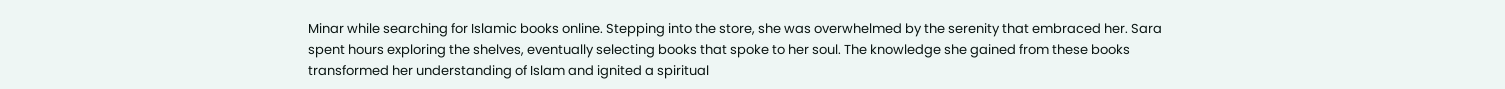Minar while searching for Islamic books online. Stepping into the store, she was overwhelmed by the serenity that embraced her. Sara spent hours exploring the shelves, eventually selecting books that spoke to her soul. The knowledge she gained from these books transformed her understanding of Islam and ignited a spiritual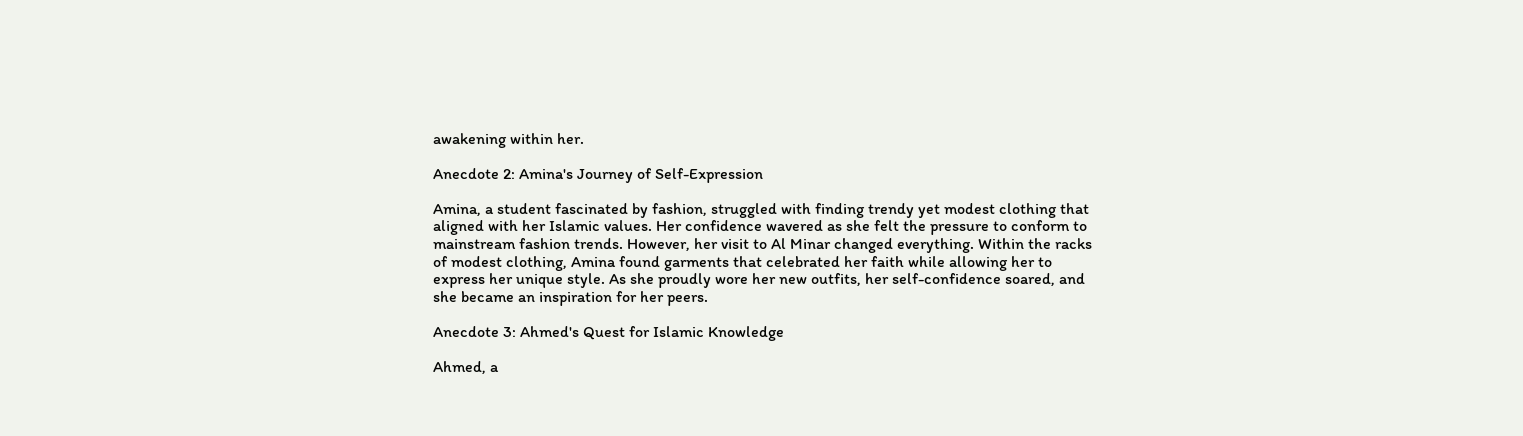awakening within her.

Anecdote 2: Amina's Journey of Self-Expression

Amina, a student fascinated by fashion, struggled with finding trendy yet modest clothing that aligned with her Islamic values. Her confidence wavered as she felt the pressure to conform to mainstream fashion trends. However, her visit to Al Minar changed everything. Within the racks of modest clothing, Amina found garments that celebrated her faith while allowing her to express her unique style. As she proudly wore her new outfits, her self-confidence soared, and she became an inspiration for her peers.

Anecdote 3: Ahmed's Quest for Islamic Knowledge

Ahmed, a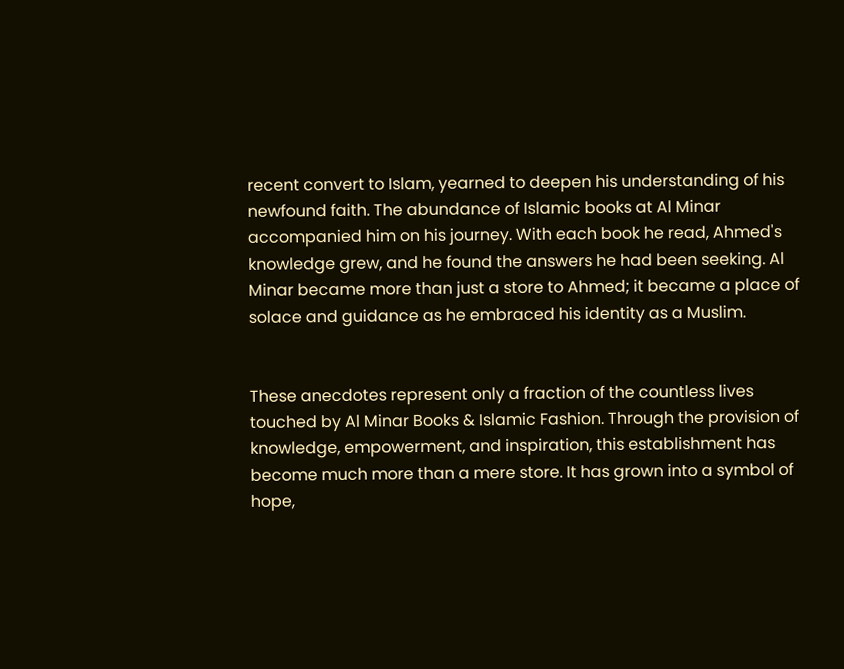recent convert to Islam, yearned to deepen his understanding of his newfound faith. The abundance of Islamic books at Al Minar accompanied him on his journey. With each book he read, Ahmed's knowledge grew, and he found the answers he had been seeking. Al Minar became more than just a store to Ahmed; it became a place of solace and guidance as he embraced his identity as a Muslim.


These anecdotes represent only a fraction of the countless lives touched by Al Minar Books & Islamic Fashion. Through the provision of knowledge, empowerment, and inspiration, this establishment has become much more than a mere store. It has grown into a symbol of hope,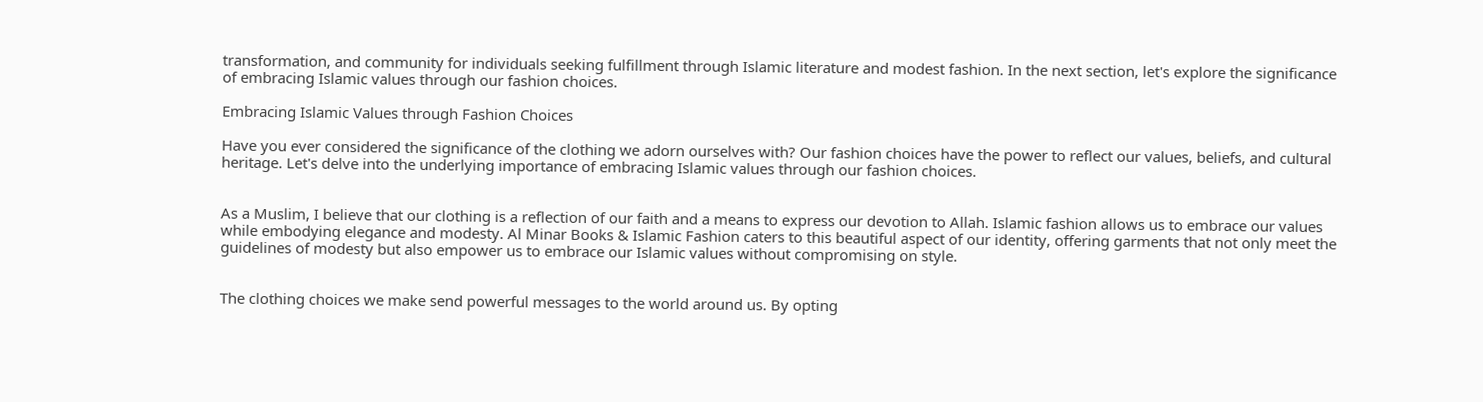transformation, and community for individuals seeking fulfillment through Islamic literature and modest fashion. In the next section, let's explore the significance of embracing Islamic values through our fashion choices.

Embracing Islamic Values through Fashion Choices

Have you ever considered the significance of the clothing we adorn ourselves with? Our fashion choices have the power to reflect our values, beliefs, and cultural heritage. Let's delve into the underlying importance of embracing Islamic values through our fashion choices.


As a Muslim, I believe that our clothing is a reflection of our faith and a means to express our devotion to Allah. Islamic fashion allows us to embrace our values while embodying elegance and modesty. Al Minar Books & Islamic Fashion caters to this beautiful aspect of our identity, offering garments that not only meet the guidelines of modesty but also empower us to embrace our Islamic values without compromising on style.


The clothing choices we make send powerful messages to the world around us. By opting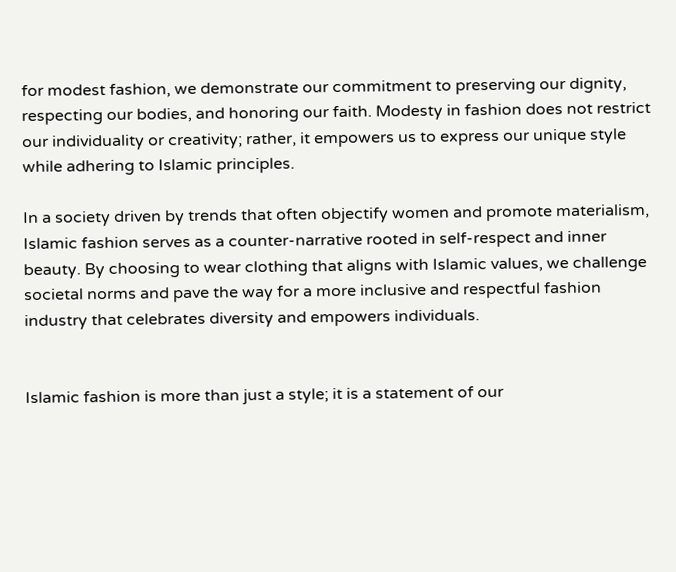for modest fashion, we demonstrate our commitment to preserving our dignity, respecting our bodies, and honoring our faith. Modesty in fashion does not restrict our individuality or creativity; rather, it empowers us to express our unique style while adhering to Islamic principles.

In a society driven by trends that often objectify women and promote materialism, Islamic fashion serves as a counter-narrative rooted in self-respect and inner beauty. By choosing to wear clothing that aligns with Islamic values, we challenge societal norms and pave the way for a more inclusive and respectful fashion industry that celebrates diversity and empowers individuals.


Islamic fashion is more than just a style; it is a statement of our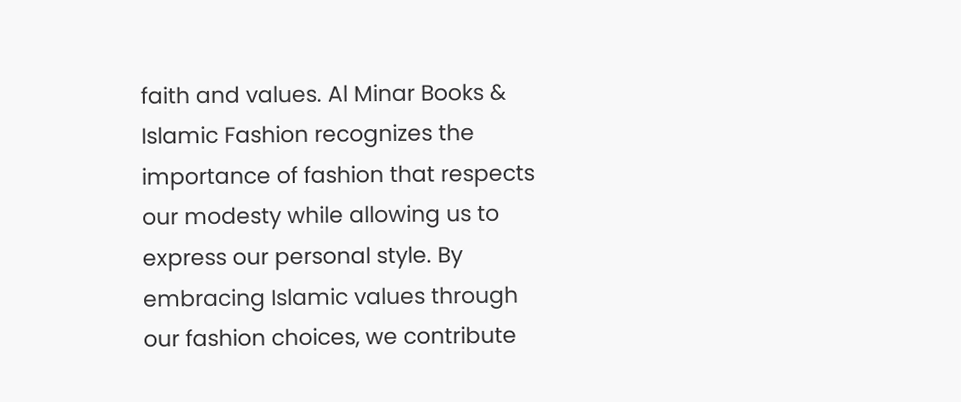faith and values. Al Minar Books & Islamic Fashion recognizes the importance of fashion that respects our modesty while allowing us to express our personal style. By embracing Islamic values through our fashion choices, we contribute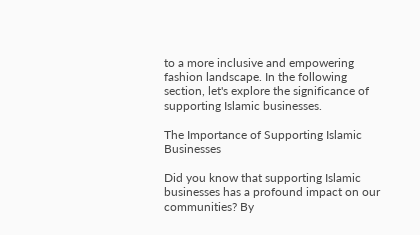to a more inclusive and empowering fashion landscape. In the following section, let's explore the significance of supporting Islamic businesses.

The Importance of Supporting Islamic Businesses

Did you know that supporting Islamic businesses has a profound impact on our communities? By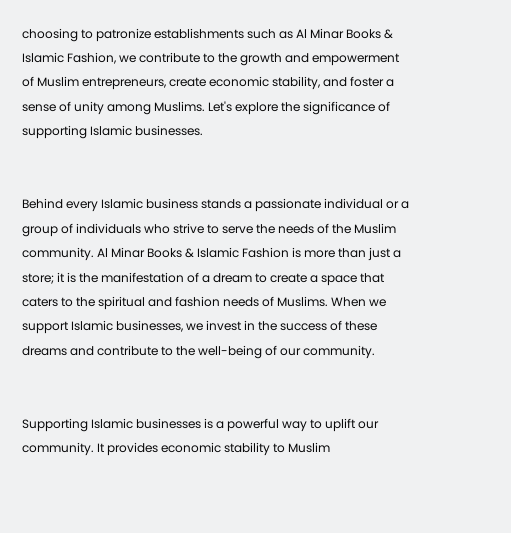choosing to patronize establishments such as Al Minar Books & Islamic Fashion, we contribute to the growth and empowerment of Muslim entrepreneurs, create economic stability, and foster a sense of unity among Muslims. Let's explore the significance of supporting Islamic businesses.


Behind every Islamic business stands a passionate individual or a group of individuals who strive to serve the needs of the Muslim community. Al Minar Books & Islamic Fashion is more than just a store; it is the manifestation of a dream to create a space that caters to the spiritual and fashion needs of Muslims. When we support Islamic businesses, we invest in the success of these dreams and contribute to the well-being of our community.


Supporting Islamic businesses is a powerful way to uplift our community. It provides economic stability to Muslim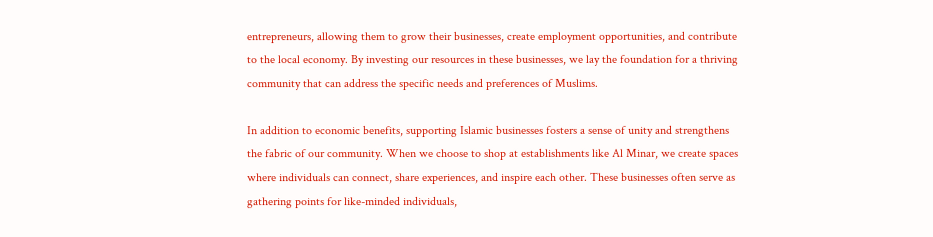entrepreneurs, allowing them to grow their businesses, create employment opportunities, and contribute to the local economy. By investing our resources in these businesses, we lay the foundation for a thriving community that can address the specific needs and preferences of Muslims.

In addition to economic benefits, supporting Islamic businesses fosters a sense of unity and strengthens the fabric of our community. When we choose to shop at establishments like Al Minar, we create spaces where individuals can connect, share experiences, and inspire each other. These businesses often serve as gathering points for like-minded individuals,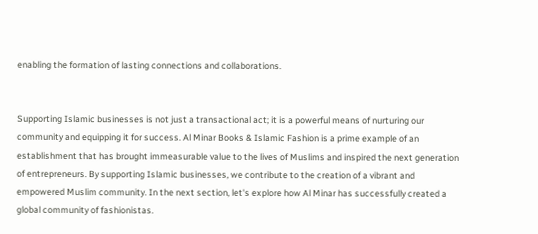enabling the formation of lasting connections and collaborations.


Supporting Islamic businesses is not just a transactional act; it is a powerful means of nurturing our community and equipping it for success. Al Minar Books & Islamic Fashion is a prime example of an establishment that has brought immeasurable value to the lives of Muslims and inspired the next generation of entrepreneurs. By supporting Islamic businesses, we contribute to the creation of a vibrant and empowered Muslim community. In the next section, let's explore how Al Minar has successfully created a global community of fashionistas.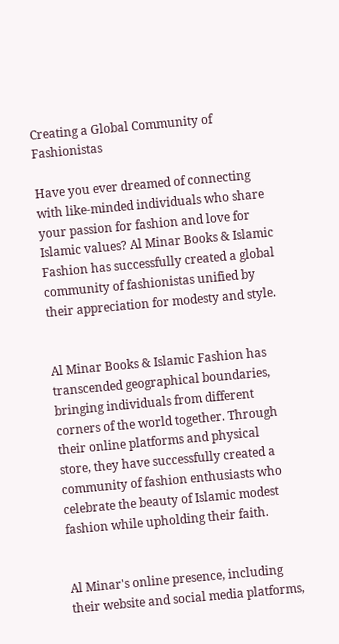Creating a Global Community of Fashionistas

Have you ever dreamed of connecting with like-minded individuals who share your passion for fashion and love for Islamic values? Al Minar Books & Islamic Fashion has successfully created a global community of fashionistas unified by their appreciation for modesty and style.


Al Minar Books & Islamic Fashion has transcended geographical boundaries, bringing individuals from different corners of the world together. Through their online platforms and physical store, they have successfully created a community of fashion enthusiasts who celebrate the beauty of Islamic modest fashion while upholding their faith.


Al Minar's online presence, including their website and social media platforms,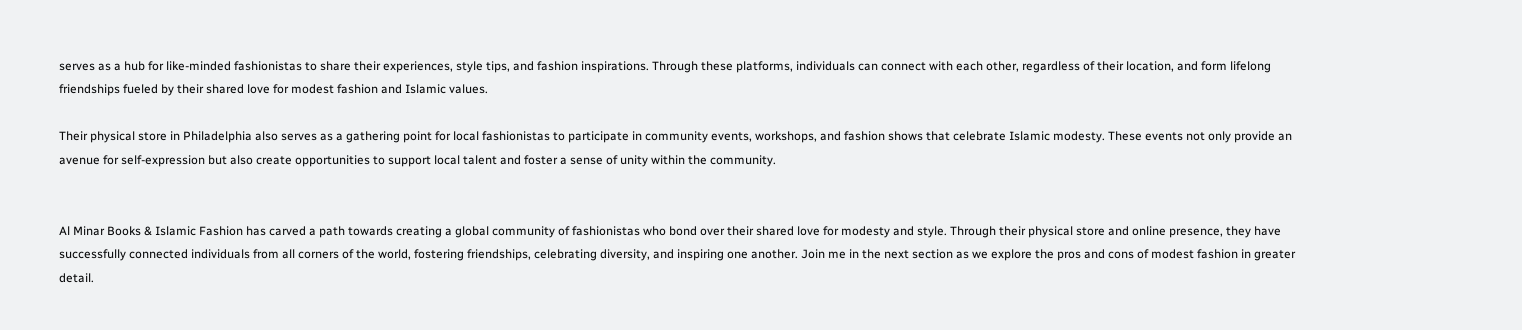serves as a hub for like-minded fashionistas to share their experiences, style tips, and fashion inspirations. Through these platforms, individuals can connect with each other, regardless of their location, and form lifelong friendships fueled by their shared love for modest fashion and Islamic values.

Their physical store in Philadelphia also serves as a gathering point for local fashionistas to participate in community events, workshops, and fashion shows that celebrate Islamic modesty. These events not only provide an avenue for self-expression but also create opportunities to support local talent and foster a sense of unity within the community.


Al Minar Books & Islamic Fashion has carved a path towards creating a global community of fashionistas who bond over their shared love for modesty and style. Through their physical store and online presence, they have successfully connected individuals from all corners of the world, fostering friendships, celebrating diversity, and inspiring one another. Join me in the next section as we explore the pros and cons of modest fashion in greater detail.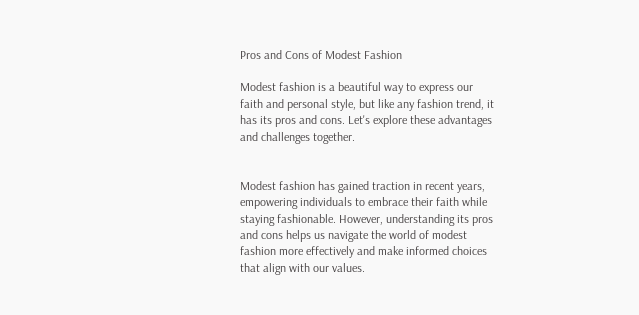Pros and Cons of Modest Fashion

Modest fashion is a beautiful way to express our faith and personal style, but like any fashion trend, it has its pros and cons. Let's explore these advantages and challenges together.


Modest fashion has gained traction in recent years, empowering individuals to embrace their faith while staying fashionable. However, understanding its pros and cons helps us navigate the world of modest fashion more effectively and make informed choices that align with our values.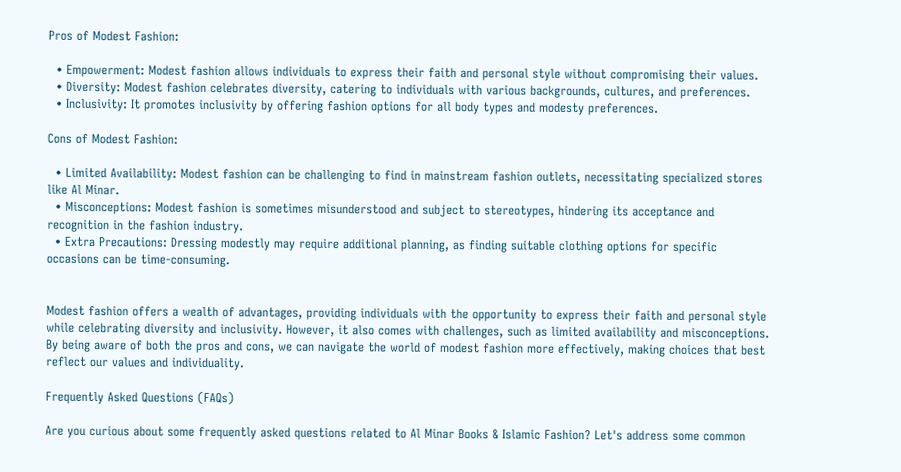Pros of Modest Fashion:

  • Empowerment: Modest fashion allows individuals to express their faith and personal style without compromising their values.
  • Diversity: Modest fashion celebrates diversity, catering to individuals with various backgrounds, cultures, and preferences.
  • Inclusivity: It promotes inclusivity by offering fashion options for all body types and modesty preferences.

Cons of Modest Fashion:

  • Limited Availability: Modest fashion can be challenging to find in mainstream fashion outlets, necessitating specialized stores like Al Minar.
  • Misconceptions: Modest fashion is sometimes misunderstood and subject to stereotypes, hindering its acceptance and recognition in the fashion industry.
  • Extra Precautions: Dressing modestly may require additional planning, as finding suitable clothing options for specific occasions can be time-consuming.


Modest fashion offers a wealth of advantages, providing individuals with the opportunity to express their faith and personal style while celebrating diversity and inclusivity. However, it also comes with challenges, such as limited availability and misconceptions. By being aware of both the pros and cons, we can navigate the world of modest fashion more effectively, making choices that best reflect our values and individuality.

Frequently Asked Questions (FAQs)

Are you curious about some frequently asked questions related to Al Minar Books & Islamic Fashion? Let's address some common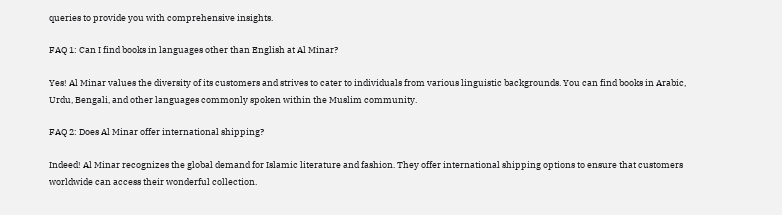queries to provide you with comprehensive insights.

FAQ 1: Can I find books in languages other than English at Al Minar?

Yes! Al Minar values the diversity of its customers and strives to cater to individuals from various linguistic backgrounds. You can find books in Arabic, Urdu, Bengali, and other languages commonly spoken within the Muslim community.

FAQ 2: Does Al Minar offer international shipping?

Indeed! Al Minar recognizes the global demand for Islamic literature and fashion. They offer international shipping options to ensure that customers worldwide can access their wonderful collection.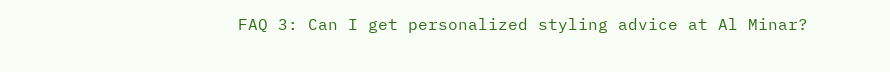FAQ 3: Can I get personalized styling advice at Al Minar?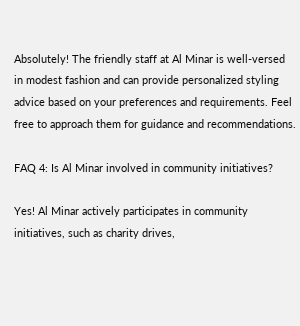Absolutely! The friendly staff at Al Minar is well-versed in modest fashion and can provide personalized styling advice based on your preferences and requirements. Feel free to approach them for guidance and recommendations.

FAQ 4: Is Al Minar involved in community initiatives?

Yes! Al Minar actively participates in community initiatives, such as charity drives,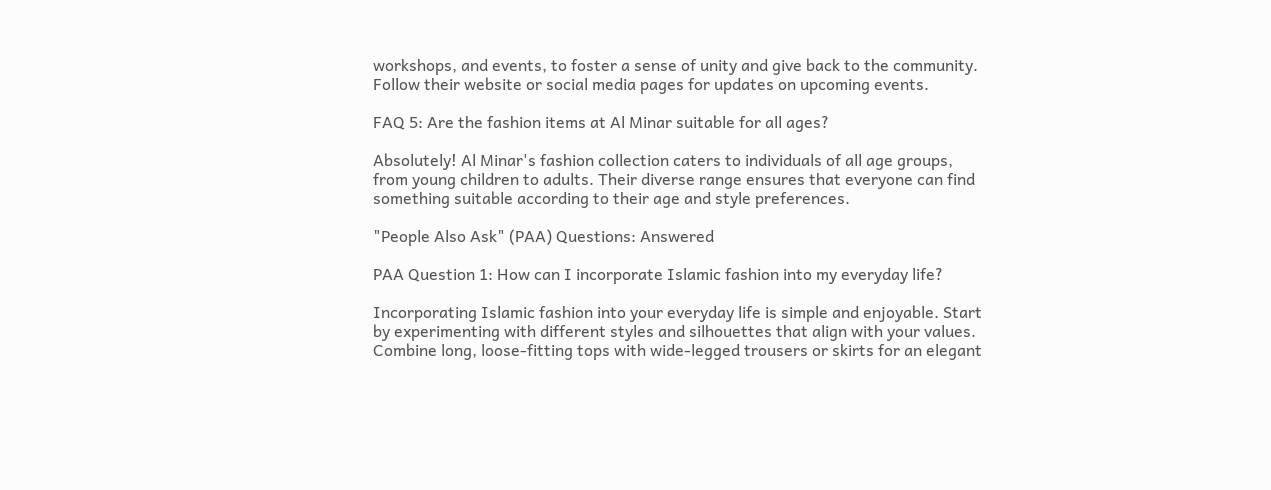workshops, and events, to foster a sense of unity and give back to the community. Follow their website or social media pages for updates on upcoming events.

FAQ 5: Are the fashion items at Al Minar suitable for all ages?

Absolutely! Al Minar's fashion collection caters to individuals of all age groups, from young children to adults. Their diverse range ensures that everyone can find something suitable according to their age and style preferences.

"People Also Ask" (PAA) Questions: Answered

PAA Question 1: How can I incorporate Islamic fashion into my everyday life?

Incorporating Islamic fashion into your everyday life is simple and enjoyable. Start by experimenting with different styles and silhouettes that align with your values. Combine long, loose-fitting tops with wide-legged trousers or skirts for an elegant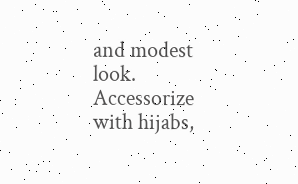and modest look. Accessorize with hijabs,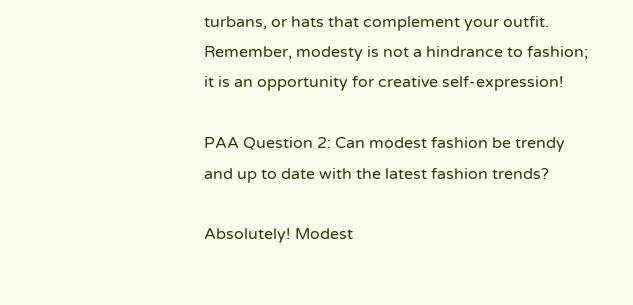turbans, or hats that complement your outfit. Remember, modesty is not a hindrance to fashion; it is an opportunity for creative self-expression!

PAA Question 2: Can modest fashion be trendy and up to date with the latest fashion trends?

Absolutely! Modest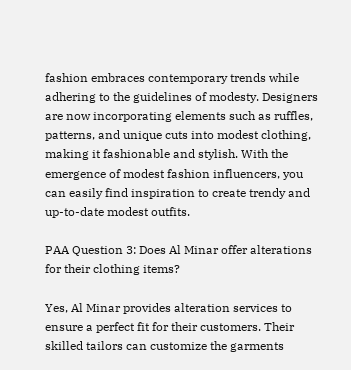fashion embraces contemporary trends while adhering to the guidelines of modesty. Designers are now incorporating elements such as ruffles, patterns, and unique cuts into modest clothing, making it fashionable and stylish. With the emergence of modest fashion influencers, you can easily find inspiration to create trendy and up-to-date modest outfits.

PAA Question 3: Does Al Minar offer alterations for their clothing items?

Yes, Al Minar provides alteration services to ensure a perfect fit for their customers. Their skilled tailors can customize the garments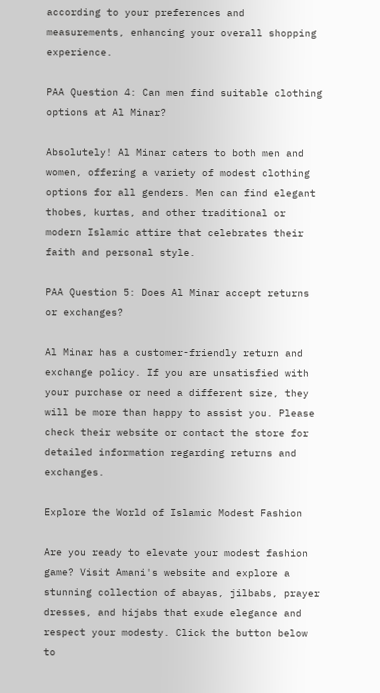according to your preferences and measurements, enhancing your overall shopping experience.

PAA Question 4: Can men find suitable clothing options at Al Minar?

Absolutely! Al Minar caters to both men and women, offering a variety of modest clothing options for all genders. Men can find elegant thobes, kurtas, and other traditional or modern Islamic attire that celebrates their faith and personal style.

PAA Question 5: Does Al Minar accept returns or exchanges?

Al Minar has a customer-friendly return and exchange policy. If you are unsatisfied with your purchase or need a different size, they will be more than happy to assist you. Please check their website or contact the store for detailed information regarding returns and exchanges.

Explore the World of Islamic Modest Fashion

Are you ready to elevate your modest fashion game? Visit Amani's website and explore a stunning collection of abayas, jilbabs, prayer dresses, and hijabs that exude elegance and respect your modesty. Click the button below to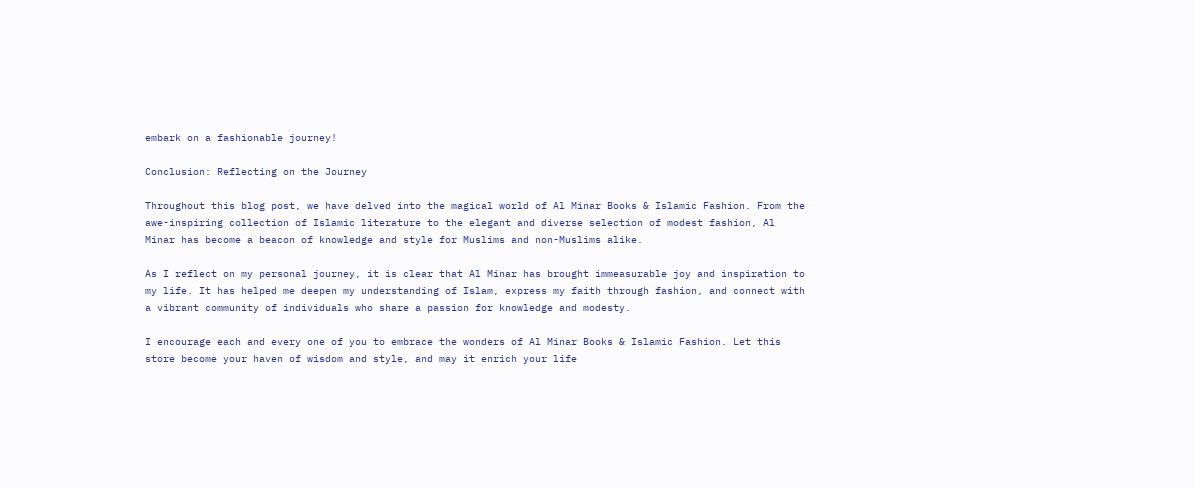embark on a fashionable journey!

Conclusion: Reflecting on the Journey

Throughout this blog post, we have delved into the magical world of Al Minar Books & Islamic Fashion. From the awe-inspiring collection of Islamic literature to the elegant and diverse selection of modest fashion, Al Minar has become a beacon of knowledge and style for Muslims and non-Muslims alike.

As I reflect on my personal journey, it is clear that Al Minar has brought immeasurable joy and inspiration to my life. It has helped me deepen my understanding of Islam, express my faith through fashion, and connect with a vibrant community of individuals who share a passion for knowledge and modesty.

I encourage each and every one of you to embrace the wonders of Al Minar Books & Islamic Fashion. Let this store become your haven of wisdom and style, and may it enrich your life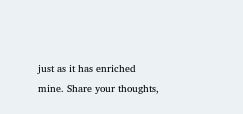just as it has enriched mine. Share your thoughts,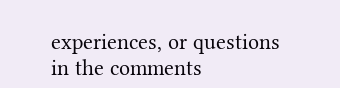experiences, or questions in the comments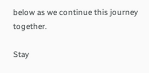below as we continue this journey together.

Stay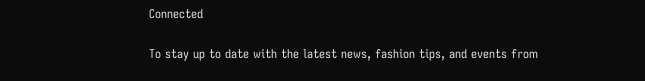Connected

To stay up to date with the latest news, fashion tips, and events from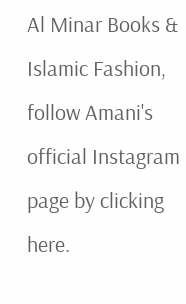Al Minar Books & Islamic Fashion, follow Amani's official Instagram page by clicking here.